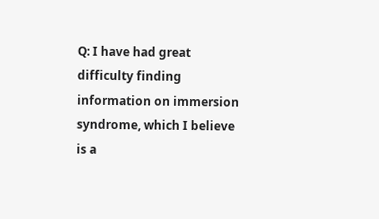Q: I have had great difficulty finding information on immersion syndrome, which I believe is a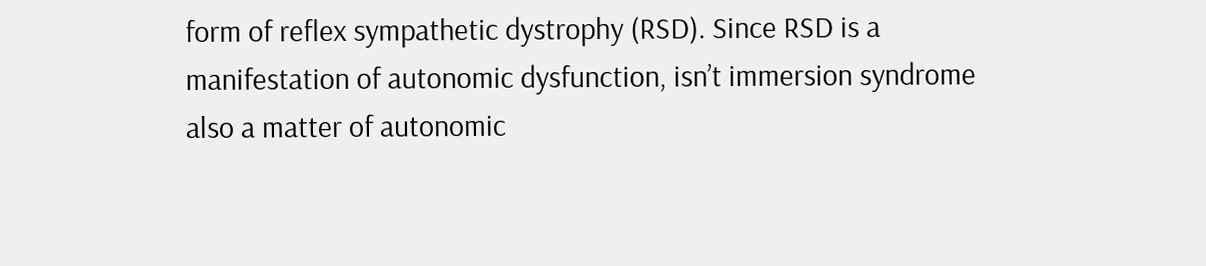form of reflex sympathetic dystrophy (RSD). Since RSD is a manifestation of autonomic dysfunction, isn’t immersion syndrome also a matter of autonomic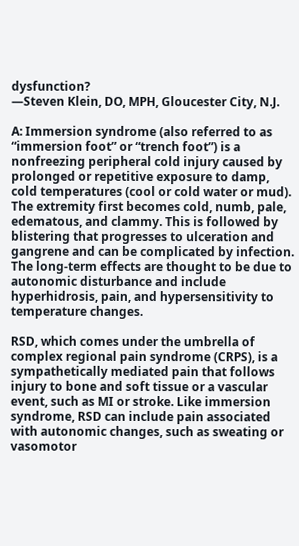dysfunction?
—Steven Klein, DO, MPH, Gloucester City, N.J.

A: Immersion syndrome (also referred to as “immersion foot” or “trench foot”) is a nonfreezing peripheral cold injury caused by prolonged or repetitive exposure to damp, cold temperatures (cool or cold water or mud). The extremity first becomes cold, numb, pale, edematous, and clammy. This is followed by blistering that progresses to ulceration and gangrene and can be complicated by infection. The long-term effects are thought to be due to autonomic disturbance and include hyperhidrosis, pain, and hypersensitivity to temperature changes.

RSD, which comes under the umbrella of complex regional pain syndrome (CRPS), is a sympathetically mediated pain that follows injury to bone and soft tissue or a vascular event, such as MI or stroke. Like immersion syndrome, RSD can include pain associated with autonomic changes, such as sweating or vasomotor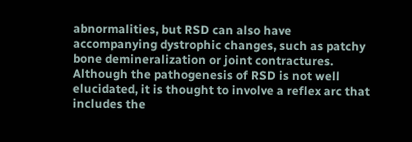abnormalities, but RSD can also have accompanying dystrophic changes, such as patchy bone demineralization or joint contractures. Although the pathogenesis of RSD is not well elucidated, it is thought to involve a reflex arc that includes the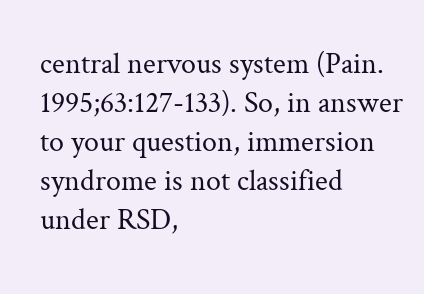central nervous system (Pain. 1995;63:127-133). So, in answer to your question, immersion syndrome is not classified under RSD,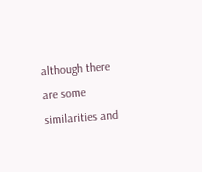although there are some similarities and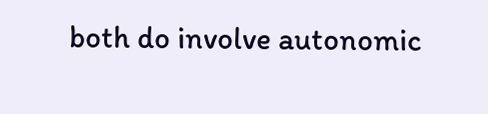both do involve autonomic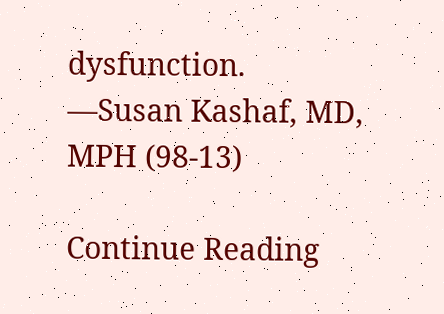dysfunction.
—Susan Kashaf, MD, MPH (98-13)

Continue Reading